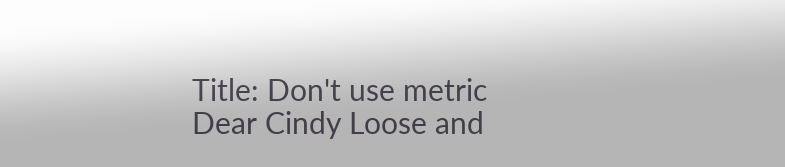Title: Don't use metric
Dear Cindy Loose and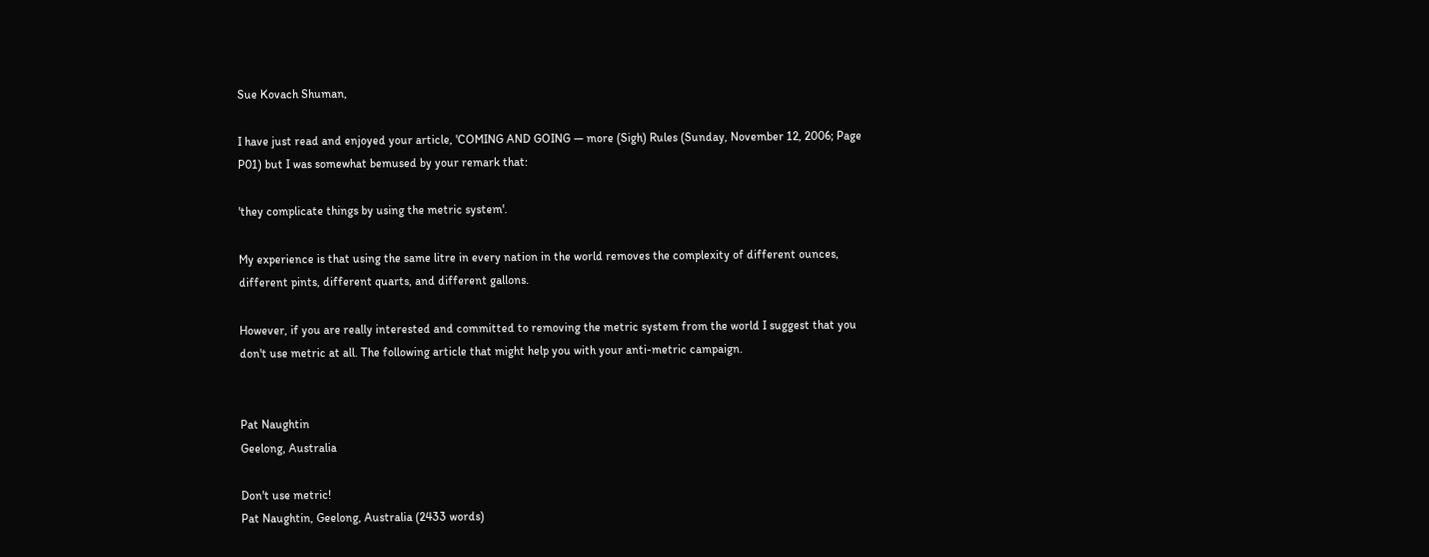Sue Kovach Shuman,

I have just read and enjoyed your article, 'COMING AND GOING — more (Sigh) Rules (Sunday, November 12, 2006; Page P01) but I was somewhat bemused by your remark that:

'they complicate things by using the metric system'.

My experience is that using the same litre in every nation in the world removes the complexity of different ounces, different pints, different quarts, and different gallons.

However, if you are really interested and committed to removing the metric system from the world I suggest that you don't use metric at all. The following article that might help you with your anti-metric campaign.


Pat Naughtin
Geelong, Australia

Don't use metric!
Pat Naughtin, Geelong, Australia (2433 words)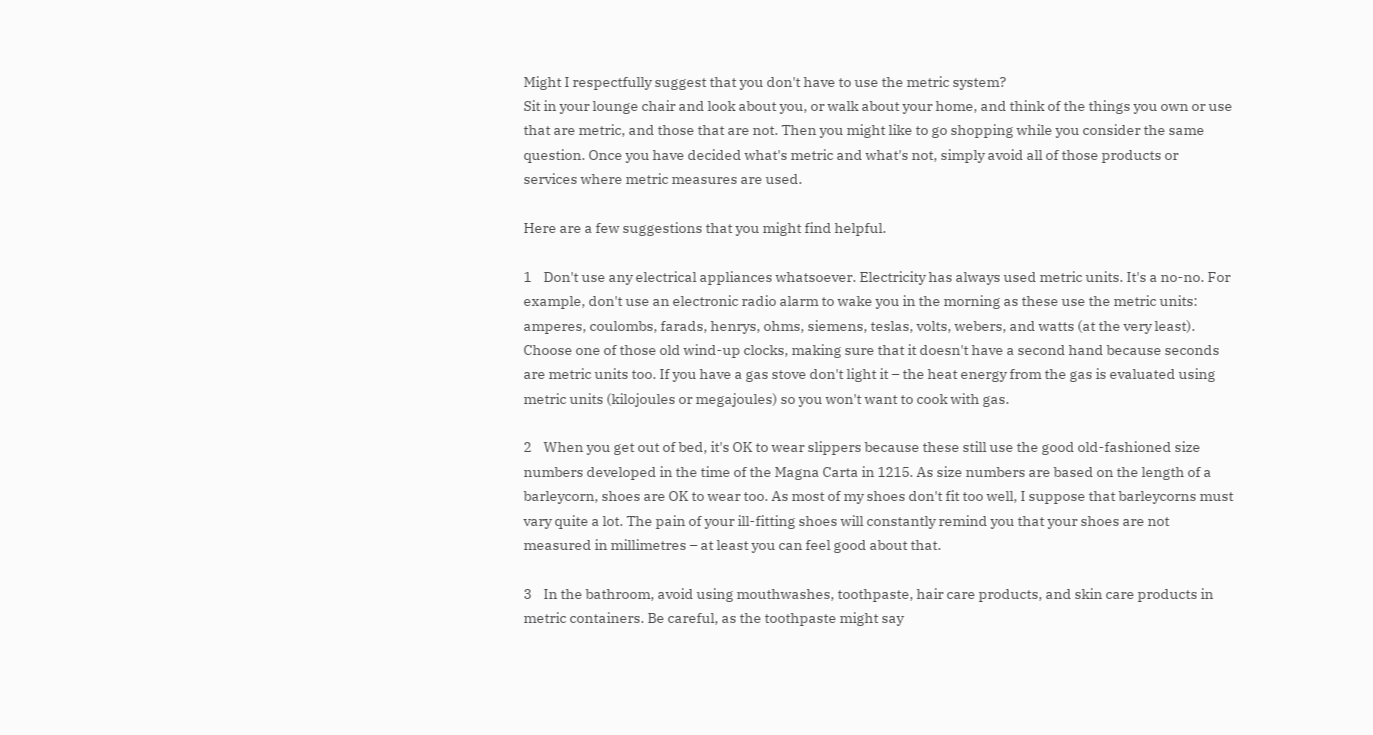Might I respectfully suggest that you don't have to use the metric system?
Sit in your lounge chair and look about you, or walk about your home, and think of the things you own or use that are metric, and those that are not. Then you might like to go shopping while you consider the same question. Once you have decided what's metric and what's not, simply avoid all of those products or services where metric measures are used.

Here are a few suggestions that you might find helpful.

1    Don't use any electrical appliances whatsoever. Electricity has always used metric units. It's a no-no. For example, don't use an electronic radio alarm to wake you in the morning as these use the metric units: amperes, coulombs, farads, henrys, ohms, siemens, teslas, volts, webers, and watts (at the very least). Choose one of those old wind-up clocks, making sure that it doesn't have a second hand because seconds are metric units too. If you have a gas stove don't light it – the heat energy from the gas is evaluated using metric units (kilojoules or megajoules) so you won't want to cook with gas.

2    When you get out of bed, it's OK to wear slippers because these still use the good old-fashioned size numbers developed in the time of the Magna Carta in 1215. As size numbers are based on the length of a barleycorn, shoes are OK to wear too. As most of my shoes don't fit too well, I suppose that barleycorns must vary quite a lot. The pain of your ill-fitting shoes will constantly remind you that your shoes are not measured in millimetres – at least you can feel good about that.

3    In the bathroom, avoid using mouthwashes, toothpaste, hair care products, and skin care products in metric containers. Be careful, as the toothpaste might say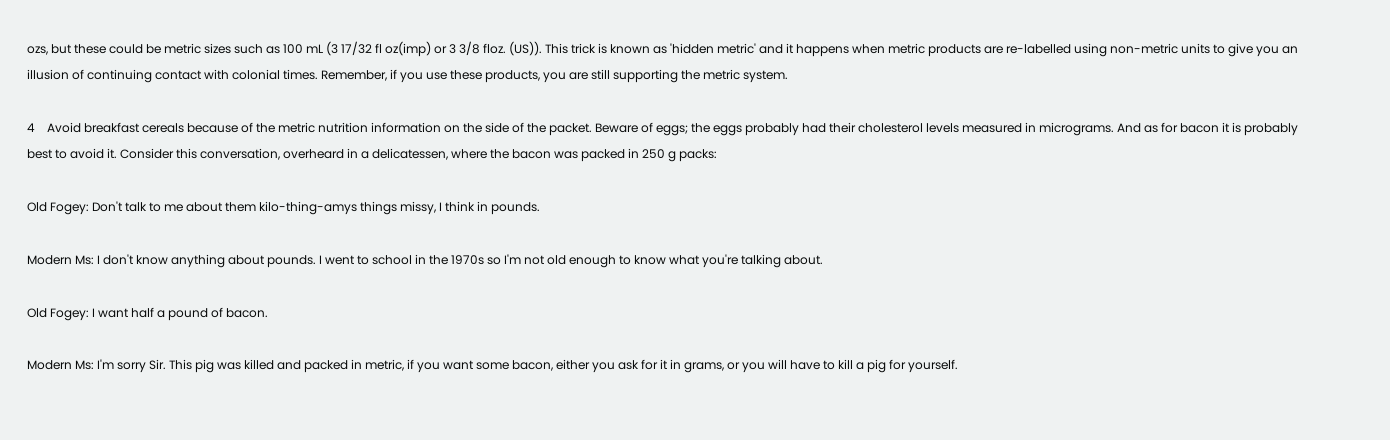ozs, but these could be metric sizes such as 100 mL (3 17/32 fl oz(imp) or 3 3/8 floz. (US)). This trick is known as 'hidden metric' and it happens when metric products are re-labelled using non-metric units to give you an illusion of continuing contact with colonial times. Remember, if you use these products, you are still supporting the metric system.

4    Avoid breakfast cereals because of the metric nutrition information on the side of the packet. Beware of eggs; the eggs probably had their cholesterol levels measured in micrograms. And as for bacon it is probably best to avoid it. Consider this conversation, overheard in a delicatessen, where the bacon was packed in 250 g packs:

Old Fogey: Don't talk to me about them kilo-thing-amys things missy, I think in pounds.

Modern Ms: I don't know anything about pounds. I went to school in the 1970s so I'm not old enough to know what you're talking about.

Old Fogey: I want half a pound of bacon.

Modern Ms: I'm sorry Sir. This pig was killed and packed in metric, if you want some bacon, either you ask for it in grams, or you will have to kill a pig for yourself.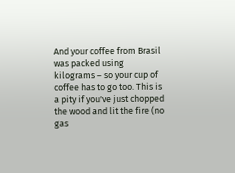And your coffee from Brasil was packed using kilograms – so your cup of coffee has to go too. This is a pity if you've just chopped the wood and lit the fire (no gas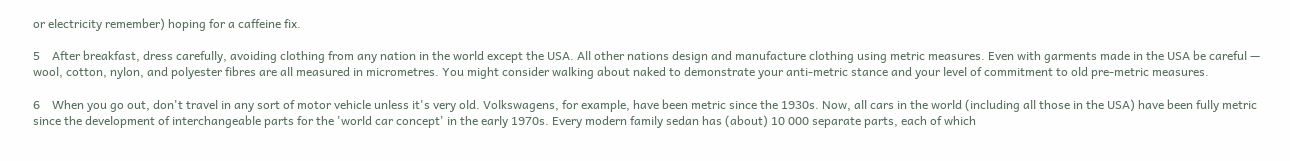or electricity remember) hoping for a caffeine fix.

5    After breakfast, dress carefully, avoiding clothing from any nation in the world except the USA. All other nations design and manufacture clothing using metric measures. Even with garments made in the USA be careful — wool, cotton, nylon, and polyester fibres are all measured in micrometres. You might consider walking about naked to demonstrate your anti-metric stance and your level of commitment to old pre-metric measures.

6    When you go out, don't travel in any sort of motor vehicle unless it's very old. Volkswagens, for example, have been metric since the 1930s. Now, all cars in the world (including all those in the USA) have been fully metric since the development of interchangeable parts for the 'world car concept' in the early 1970s. Every modern family sedan has (about) 10 000 separate parts, each of which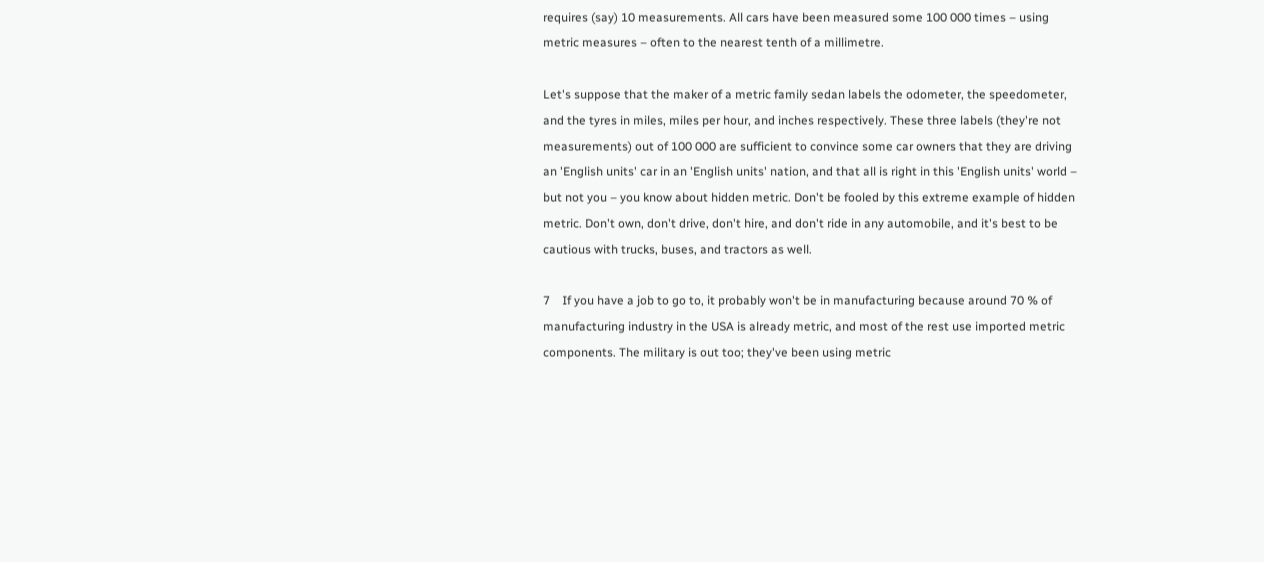requires (say) 10 measurements. All cars have been measured some 100 000 times – using metric measures – often to the nearest tenth of a millimetre.

Let's suppose that the maker of a metric family sedan labels the odometer, the speedometer, and the tyres in miles, miles per hour, and inches respectively. These three labels (they're not measurements) out of 100 000 are sufficient to convince some car owners that they are driving an 'English units' car in an 'English units' nation, and that all is right in this 'English units' world – but not you – you know about hidden metric. Don't be fooled by this extreme example of hidden metric. Don't own, don't drive, don't hire, and don't ride in any automobile, and it's best to be cautious with trucks, buses, and tractors as well.

7    If you have a job to go to, it probably won't be in manufacturing because around 70 % of manufacturing industry in the USA is already metric, and most of the rest use imported metric components. The military is out too; they've been using metric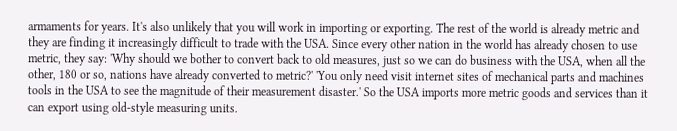armaments for years. It's also unlikely that you will work in importing or exporting. The rest of the world is already metric and they are finding it increasingly difficult to trade with the USA. Since every other nation in the world has already chosen to use metric, they say: 'Why should we bother to convert back to old measures, just so we can do business with the USA, when all the other, 180 or so, nations have already converted to metric?' 'You only need visit internet sites of mechanical parts and machines tools in the USA to see the magnitude of their measurement disaster.' So the USA imports more metric goods and services than it can export using old-style measuring units.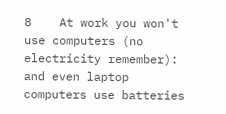8    At work you won't use computers (no electricity remember): and even laptop computers use batteries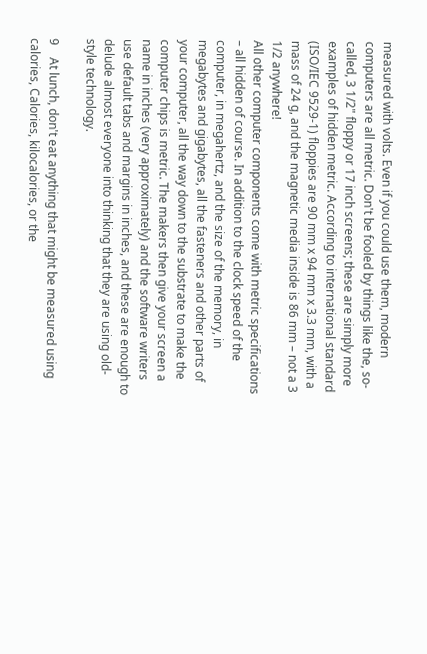measured with volts. Even if you could use them, modern computers are all metric. Don't be fooled by things like the, so-called, 3 1/2" floppy or 17 inch screens; these are simply more examples of hidden metric. According to international standard (ISO/IEC 9529-1) floppies are 90 mm x 94 mm x 3.3 mm, with a mass of 24 g, and the magnetic media inside is 86 mm – not a 3 1/2 anywhere!
All other computer components come with metric specifications – all hidden of course. In addition to the clock speed of the computer, in megahertz, and the size of the memory, in megabytes and gigabytes, all the fasteners and other parts of your computer, all the way down to the substrate to make the computer chips is metric. The makers then give your screen a name in inches (very approximately) and the software writers use default tabs and margins in inches, and these are enough to delude almost everyone into thinking that they are using old-style technology.

9    At lunch, don't eat anything that might be measured using calories, Calories, kilocalories, or the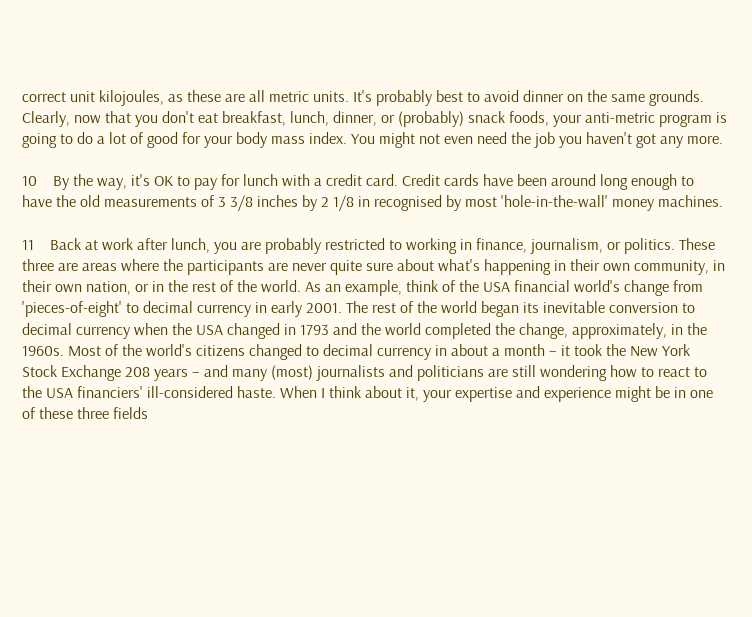correct unit kilojoules, as these are all metric units. It's probably best to avoid dinner on the same grounds. Clearly, now that you don't eat breakfast, lunch, dinner, or (probably) snack foods, your anti-metric program is going to do a lot of good for your body mass index. You might not even need the job you haven't got any more.

10    By the way, it's OK to pay for lunch with a credit card. Credit cards have been around long enough to have the old measurements of 3 3/8 inches by 2 1/8 in recognised by most 'hole-in-the-wall' money machines.

11    Back at work after lunch, you are probably restricted to working in finance, journalism, or politics. These three are areas where the participants are never quite sure about what's happening in their own community, in their own nation, or in the rest of the world. As an example, think of the USA financial world's change from 'pieces-of-eight' to decimal currency in early 2001. The rest of the world began its inevitable conversion to decimal currency when the USA changed in 1793 and the world completed the change, approximately, in the 1960s. Most of the world's citizens changed to decimal currency in about a month – it took the New York Stock Exchange 208 years – and many (most) journalists and politicians are still wondering how to react to the USA financiers' ill-considered haste. When I think about it, your expertise and experience might be in one of these three fields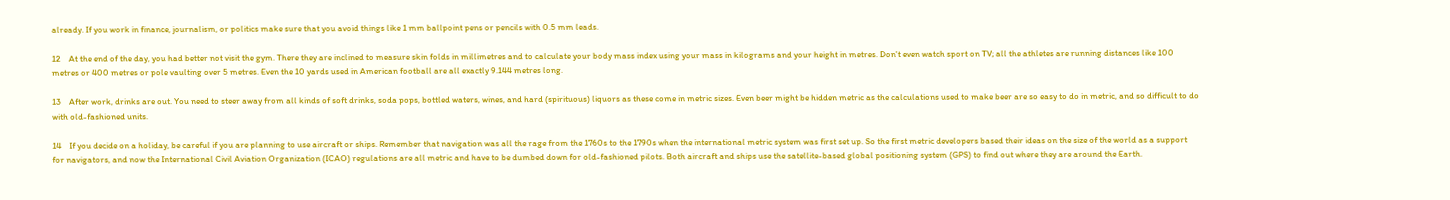already. If you work in finance, journalism, or politics make sure that you avoid things like 1 mm ballpoint pens or pencils with 0.5 mm leads.

12    At the end of the day, you had better not visit the gym. There they are inclined to measure skin folds in millimetres and to calculate your body mass index using your mass in kilograms and your height in metres. Don't even watch sport on TV; all the athletes are running distances like 100 metres or 400 metres or pole vaulting over 5 metres. Even the 10 yards used in American football are all exactly 9.144 metres long.

13    After work, drinks are out. You need to steer away from all kinds of soft drinks, soda pops, bottled waters, wines, and hard (spirituous) liquors as these come in metric sizes. Even beer might be hidden metric as the calculations used to make beer are so easy to do in metric, and so difficult to do with old-fashioned units.

14    If you decide on a holiday, be careful if you are planning to use aircraft or ships. Remember that navigation was all the rage from the 1760s to the 1790s when the international metric system was first set up. So the first metric developers based their ideas on the size of the world as a support for navigators, and now the International Civil Aviation Organization (ICAO) regulations are all metric and have to be dumbed down for old-fashioned pilots. Both aircraft and ships use the satellite-based global positioning system (GPS) to find out where they are around the Earth.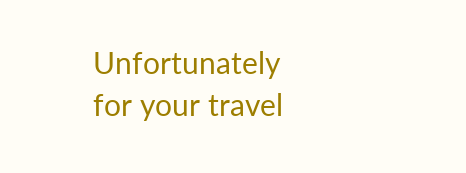Unfortunately for your travel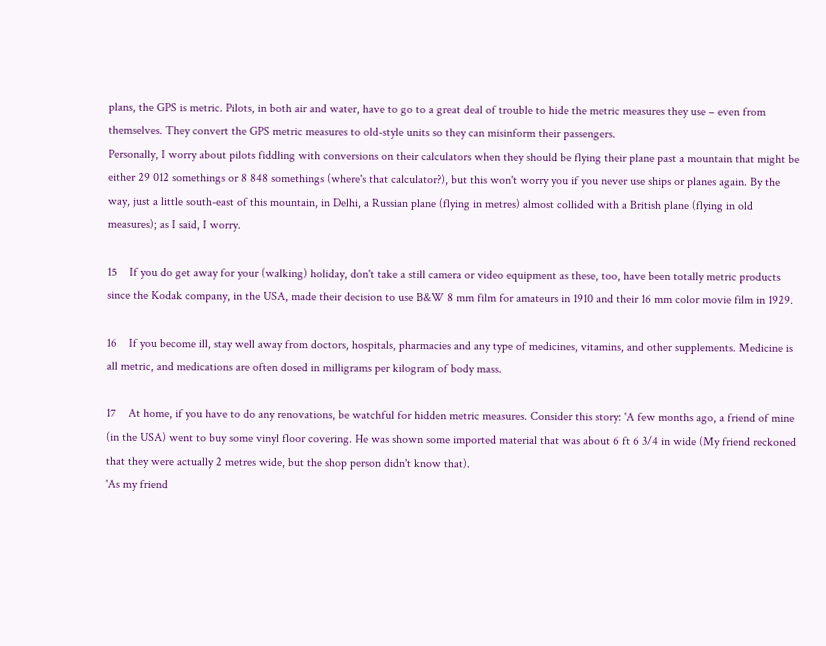plans, the GPS is metric. Pilots, in both air and water, have to go to a great deal of trouble to hide the metric measures they use – even from themselves. They convert the GPS metric measures to old-style units so they can misinform their passengers.
Personally, I worry about pilots fiddling with conversions on their calculators when they should be flying their plane past a mountain that might be either 29 012 somethings or 8 848 somethings (where's that calculator?), but this won't worry you if you never use ships or planes again. By the way, just a little south-east of this mountain, in Delhi, a Russian plane (flying in metres) almost collided with a British plane (flying in old measures); as I said, I worry.

15    If you do get away for your (walking) holiday, don't take a still camera or video equipment as these, too, have been totally metric products since the Kodak company, in the USA, made their decision to use B&W 8 mm film for amateurs in 1910 and their 16 mm color movie film in 1929.

16    If you become ill, stay well away from doctors, hospitals, pharmacies and any type of medicines, vitamins, and other supplements. Medicine is all metric, and medications are often dosed in milligrams per kilogram of body mass.

17    At home, if you have to do any renovations, be watchful for hidden metric measures. Consider this story: 'A few months ago, a friend of mine (in the USA) went to buy some vinyl floor covering. He was shown some imported material that was about 6 ft 6 3/4 in wide (My friend reckoned that they were actually 2 metres wide, but the shop person didn't know that).
'As my friend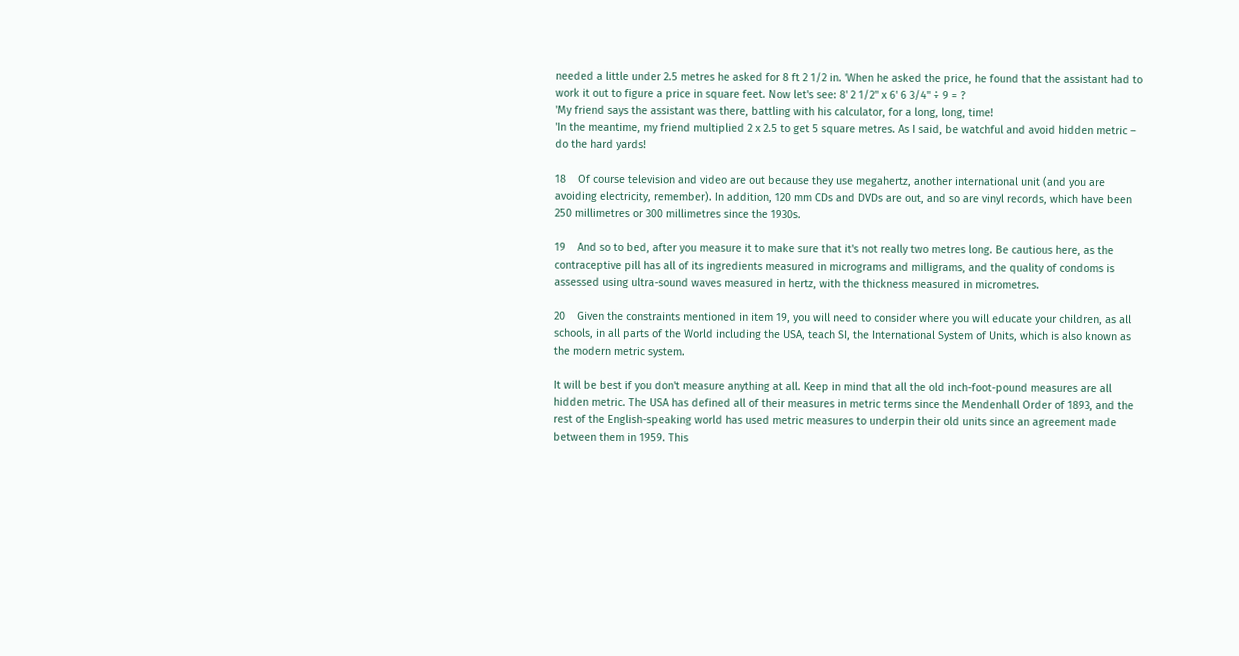needed a little under 2.5 metres he asked for 8 ft 2 1/2 in. 'When he asked the price, he found that the assistant had to work it out to figure a price in square feet. Now let's see: 8' 2 1/2" x 6' 6 3/4" ÷ 9 = ?
'My friend says the assistant was there, battling with his calculator, for a long, long, time!
'In the meantime, my friend multiplied 2 x 2.5 to get 5 square metres. As I said, be watchful and avoid hidden metric – do the hard yards!

18    Of course television and video are out because they use megahertz, another international unit (and you are avoiding electricity, remember). In addition, 120 mm CDs and DVDs are out, and so are vinyl records, which have been 250 millimetres or 300 millimetres since the 1930s.

19    And so to bed, after you measure it to make sure that it's not really two metres long. Be cautious here, as the contraceptive pill has all of its ingredients measured in micrograms and milligrams, and the quality of condoms is assessed using ultra-sound waves measured in hertz, with the thickness measured in micrometres.

20    Given the constraints mentioned in item 19, you will need to consider where you will educate your children, as all schools, in all parts of the World including the USA, teach SI, the International System of Units, which is also known as the modern metric system.

It will be best if you don't measure anything at all. Keep in mind that all the old inch-foot-pound measures are all hidden metric. The USA has defined all of their measures in metric terms since the Mendenhall Order of 1893, and the rest of the English-speaking world has used metric measures to underpin their old units since an agreement made between them in 1959. This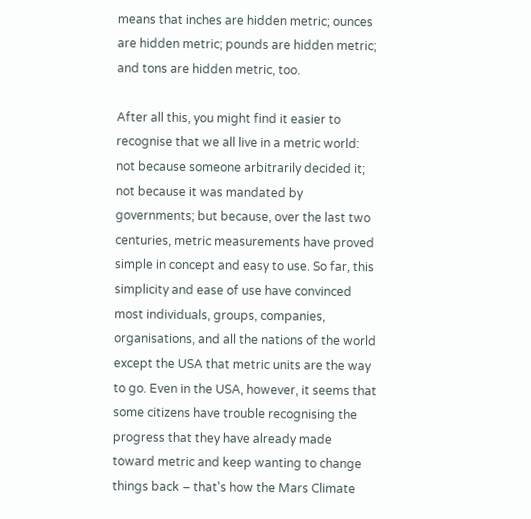means that inches are hidden metric; ounces are hidden metric; pounds are hidden metric; and tons are hidden metric, too.

After all this, you might find it easier to recognise that we all live in a metric world: not because someone arbitrarily decided it; not because it was mandated by governments; but because, over the last two centuries, metric measurements have proved simple in concept and easy to use. So far, this simplicity and ease of use have convinced most individuals, groups, companies, organisations, and all the nations of the world except the USA that metric units are the way to go. Even in the USA, however, it seems that some citizens have trouble recognising the progress that they have already made toward metric and keep wanting to change things back – that's how the Mars Climate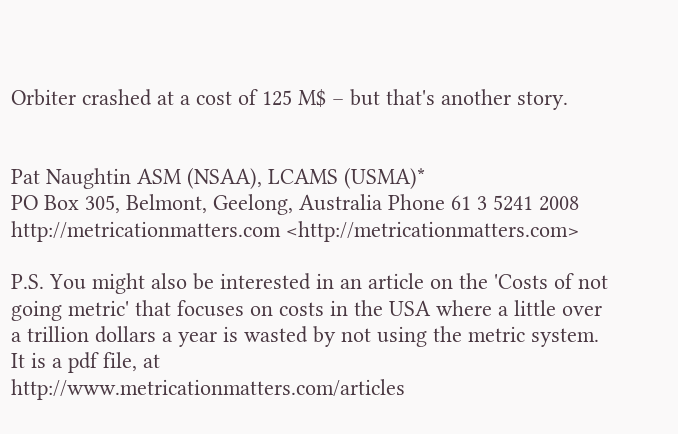Orbiter crashed at a cost of 125 M$ – but that's another story.


Pat Naughtin ASM (NSAA), LCAMS (USMA)*
PO Box 305, Belmont, Geelong, Australia Phone 61 3 5241 2008
http://metricationmatters.com <http://metricationmatters.com>

P.S. You might also be interested in an article on the 'Costs of not going metric' that focuses on costs in the USA where a little over a trillion dollars a year is wasted by not using the metric system. It is a pdf file, at
http://www.metricationmatters.com/articles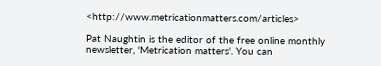<http://www.metricationmatters.com/articles>

Pat Naughtin is the editor of the free online monthly newsletter, 'Metrication matters'. You can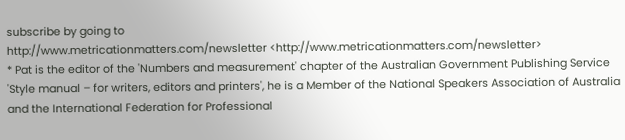subscribe by going to
http://www.metricationmatters.com/newsletter <http://www.metricationmatters.com/newsletter>
* Pat is the editor of the 'Numbers and measurement' chapter of the Australian Government Publishing Service 'Style manual – for writers, editors and printers', he is a Member of the National Speakers Association of Australia and the International Federation for Professional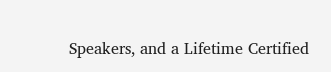Speakers, and a Lifetime Certified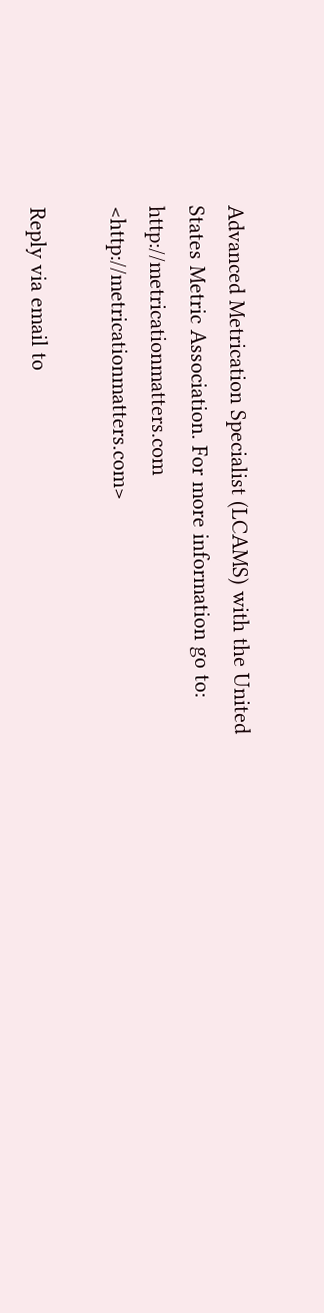Advanced Metrication Specialist (LCAMS) with the United States Metric Association. For more information go to: http://metricationmatters.com <http://metricationmatters.com>

Reply via email to